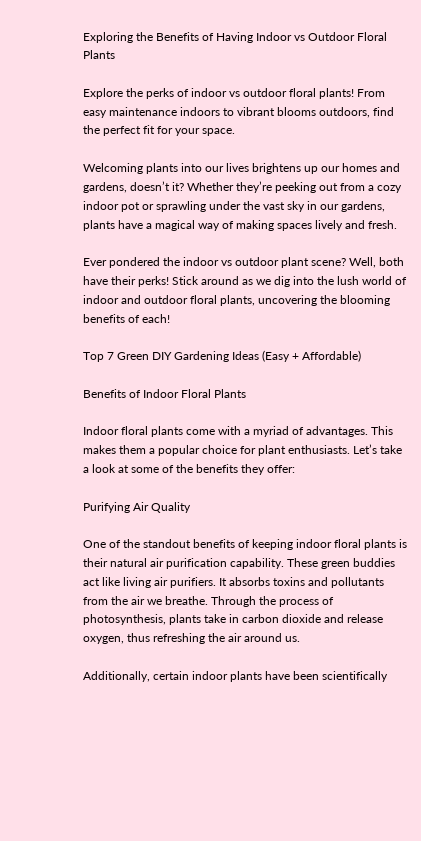Exploring the Benefits of Having Indoor vs Outdoor Floral Plants

Explore the perks of indoor vs outdoor floral plants! From easy maintenance indoors to vibrant blooms outdoors, find the perfect fit for your space.

Welcoming plants into our lives brightens up our homes and gardens, doesn’t it? Whether they’re peeking out from a cozy indoor pot or sprawling under the vast sky in our gardens, plants have a magical way of making spaces lively and fresh.

Ever pondered the indoor vs outdoor plant scene? Well, both have their perks! Stick around as we dig into the lush world of indoor and outdoor floral plants, uncovering the blooming benefits of each!

Top 7 Green DIY Gardening Ideas (Easy + Affordable)

Benefits of Indoor Floral Plants

Indoor floral plants come with a myriad of advantages. This makes them a popular choice for plant enthusiasts. Let’s take a look at some of the benefits they offer:

Purifying Air Quality

One of the standout benefits of keeping indoor floral plants is their natural air purification capability. These green buddies act like living air purifiers. It absorbs toxins and pollutants from the air we breathe. Through the process of photosynthesis, plants take in carbon dioxide and release oxygen, thus refreshing the air around us.

Additionally, certain indoor plants have been scientifically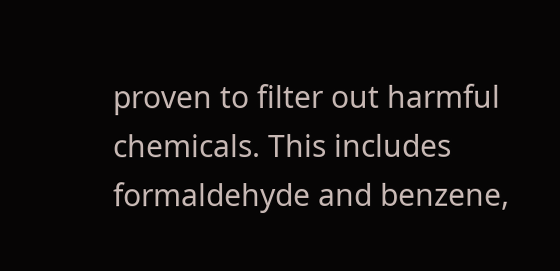proven to filter out harmful chemicals. This includes formaldehyde and benzene,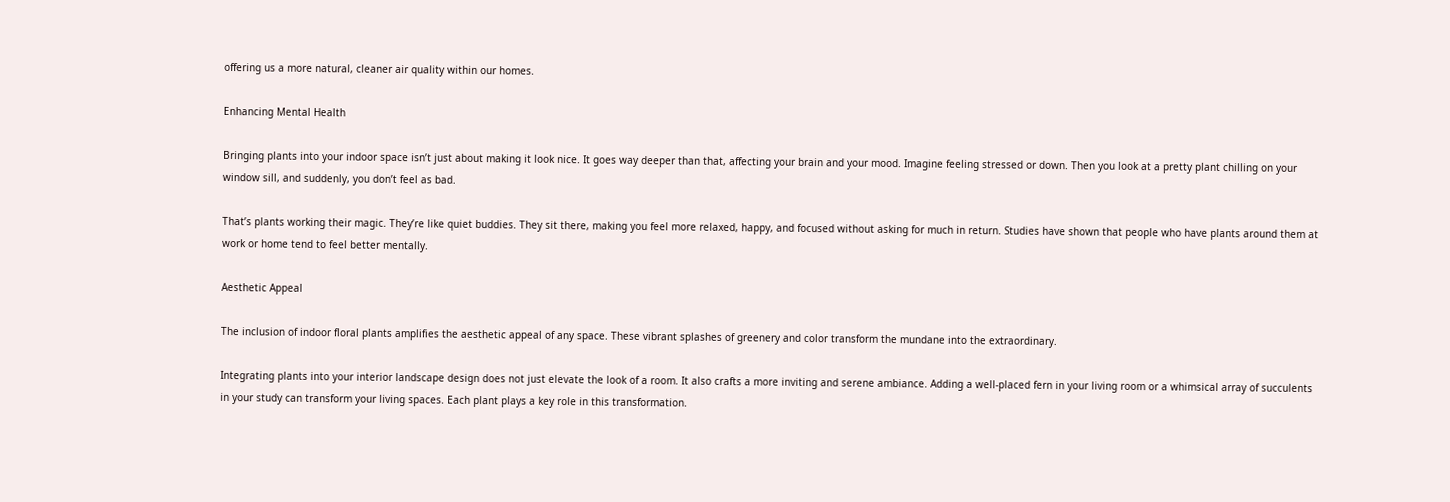offering us a more natural, cleaner air quality within our homes.

Enhancing Mental Health

Bringing plants into your indoor space isn’t just about making it look nice. It goes way deeper than that, affecting your brain and your mood. Imagine feeling stressed or down. Then you look at a pretty plant chilling on your window sill, and suddenly, you don’t feel as bad.

That’s plants working their magic. They’re like quiet buddies. They sit there, making you feel more relaxed, happy, and focused without asking for much in return. Studies have shown that people who have plants around them at work or home tend to feel better mentally.

Aesthetic Appeal

The inclusion of indoor floral plants amplifies the aesthetic appeal of any space. These vibrant splashes of greenery and color transform the mundane into the extraordinary.

Integrating plants into your interior landscape design does not just elevate the look of a room. It also crafts a more inviting and serene ambiance. Adding a well-placed fern in your living room or a whimsical array of succulents in your study can transform your living spaces. Each plant plays a key role in this transformation.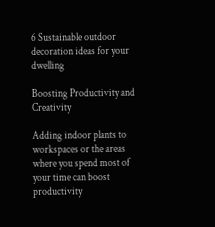6 Sustainable outdoor decoration ideas for your dwelling

Boosting Productivity and Creativity

Adding indoor plants to workspaces or the areas where you spend most of your time can boost productivity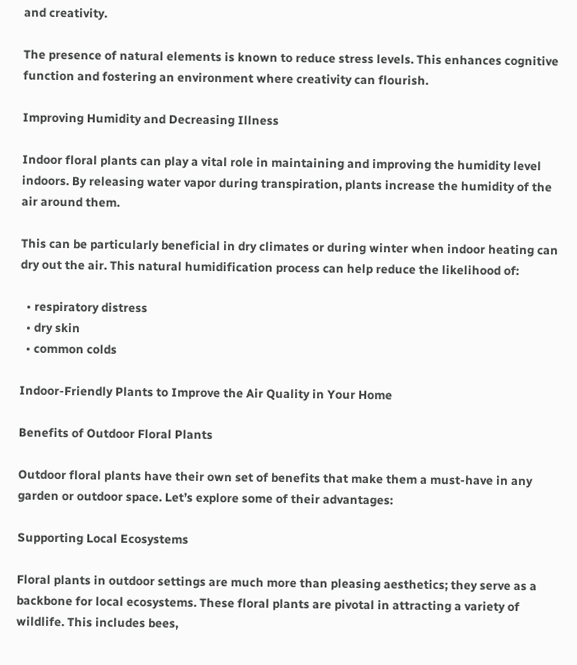and creativity.

The presence of natural elements is known to reduce stress levels. This enhances cognitive function and fostering an environment where creativity can flourish.

Improving Humidity and Decreasing Illness

Indoor floral plants can play a vital role in maintaining and improving the humidity level indoors. By releasing water vapor during transpiration, plants increase the humidity of the air around them.

This can be particularly beneficial in dry climates or during winter when indoor heating can dry out the air. This natural humidification process can help reduce the likelihood of:

  • respiratory distress
  • dry skin
  • common colds

Indoor-Friendly Plants to Improve the Air Quality in Your Home

Benefits of Outdoor Floral Plants

Outdoor floral plants have their own set of benefits that make them a must-have in any garden or outdoor space. Let’s explore some of their advantages:

Supporting Local Ecosystems

Floral plants in outdoor settings are much more than pleasing aesthetics; they serve as a backbone for local ecosystems. These floral plants are pivotal in attracting a variety of wildlife. This includes bees,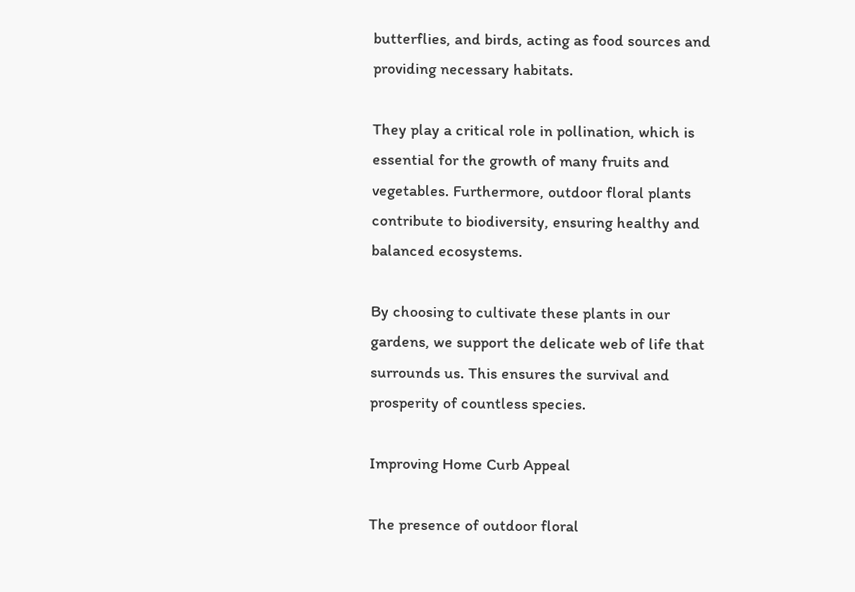butterflies, and birds, acting as food sources and providing necessary habitats.

They play a critical role in pollination, which is essential for the growth of many fruits and vegetables. Furthermore, outdoor floral plants contribute to biodiversity, ensuring healthy and balanced ecosystems.

By choosing to cultivate these plants in our gardens, we support the delicate web of life that surrounds us. This ensures the survival and prosperity of countless species.

Improving Home Curb Appeal

The presence of outdoor floral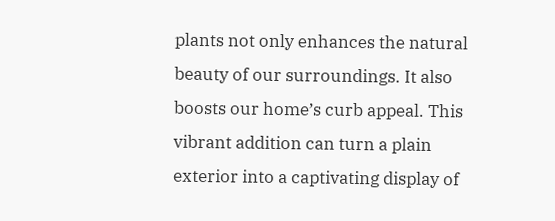plants not only enhances the natural beauty of our surroundings. It also boosts our home’s curb appeal. This vibrant addition can turn a plain exterior into a captivating display of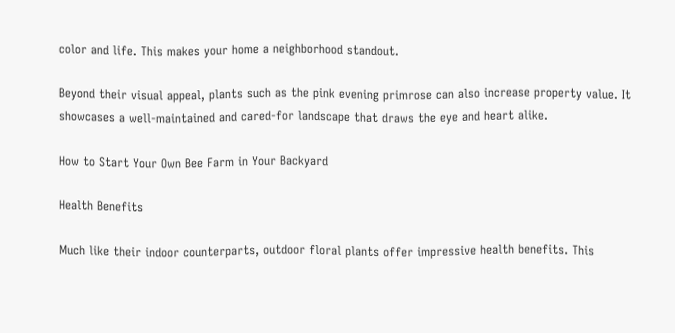color and life. This makes your home a neighborhood standout.

Beyond their visual appeal, plants such as the pink evening primrose can also increase property value. It showcases a well-maintained and cared-for landscape that draws the eye and heart alike.

How to Start Your Own Bee Farm in Your Backyard

Health Benefits

Much like their indoor counterparts, outdoor floral plants offer impressive health benefits. This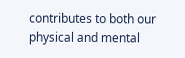contributes to both our physical and mental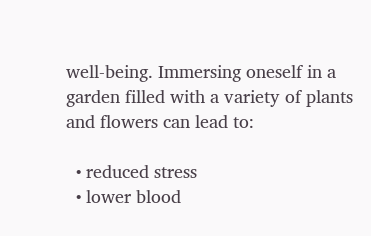well-being. Immersing oneself in a garden filled with a variety of plants and flowers can lead to:

  • reduced stress
  • lower blood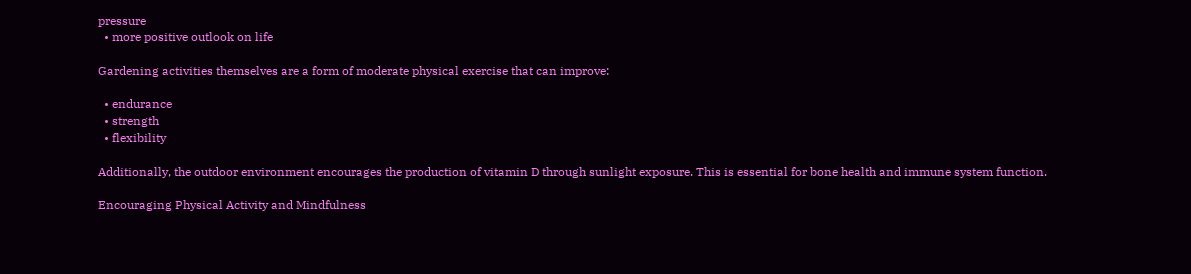pressure
  • more positive outlook on life

Gardening activities themselves are a form of moderate physical exercise that can improve:

  • endurance
  • strength
  • flexibility

Additionally, the outdoor environment encourages the production of vitamin D through sunlight exposure. This is essential for bone health and immune system function.

Encouraging Physical Activity and Mindfulness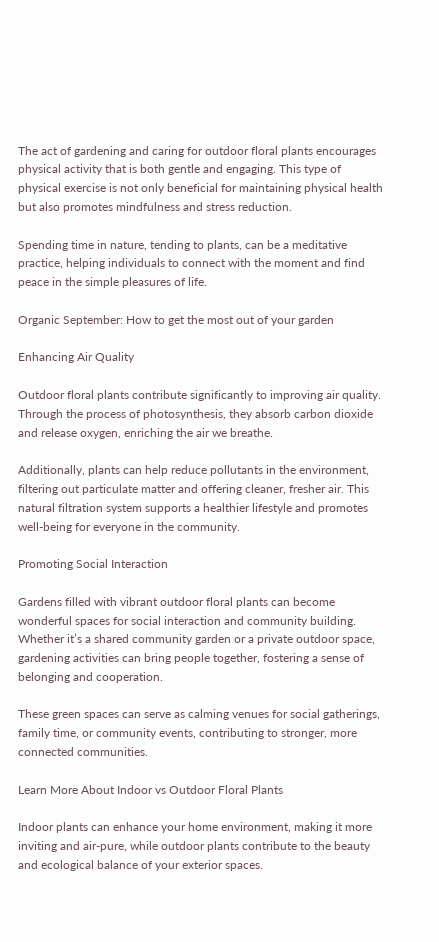The act of gardening and caring for outdoor floral plants encourages physical activity that is both gentle and engaging. This type of physical exercise is not only beneficial for maintaining physical health but also promotes mindfulness and stress reduction.

Spending time in nature, tending to plants, can be a meditative practice, helping individuals to connect with the moment and find peace in the simple pleasures of life.

Organic September: How to get the most out of your garden

Enhancing Air Quality

Outdoor floral plants contribute significantly to improving air quality. Through the process of photosynthesis, they absorb carbon dioxide and release oxygen, enriching the air we breathe.

Additionally, plants can help reduce pollutants in the environment, filtering out particulate matter and offering cleaner, fresher air. This natural filtration system supports a healthier lifestyle and promotes well-being for everyone in the community.

Promoting Social Interaction

Gardens filled with vibrant outdoor floral plants can become wonderful spaces for social interaction and community building. Whether it’s a shared community garden or a private outdoor space, gardening activities can bring people together, fostering a sense of belonging and cooperation.

These green spaces can serve as calming venues for social gatherings, family time, or community events, contributing to stronger, more connected communities.

Learn More About Indoor vs Outdoor Floral Plants

Indoor plants can enhance your home environment, making it more inviting and air-pure, while outdoor plants contribute to the beauty and ecological balance of your exterior spaces.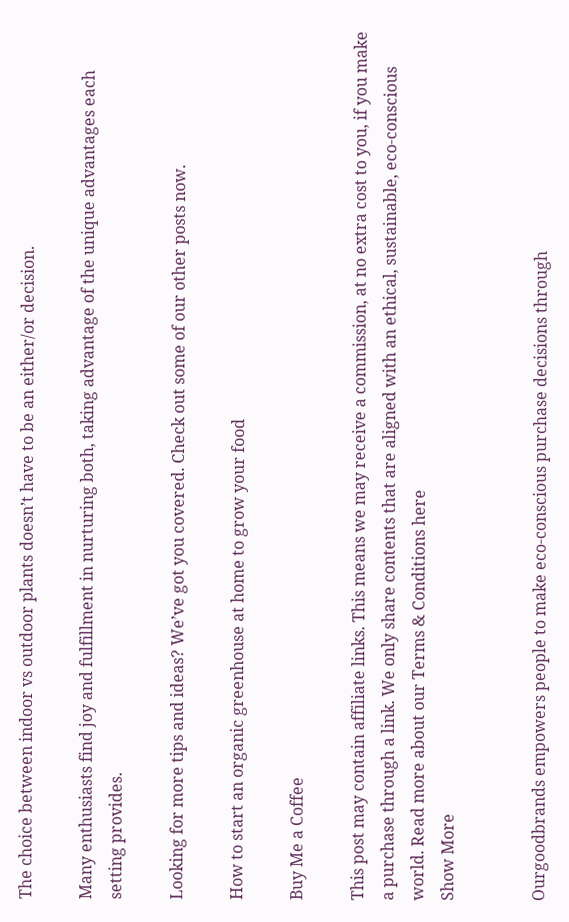The choice between indoor vs outdoor plants doesn’t have to be an either/or decision.

Many enthusiasts find joy and fulfillment in nurturing both, taking advantage of the unique advantages each setting provides.

Looking for more tips and ideas? We’ve got you covered. Check out some of our other posts now.

How to start an organic greenhouse at home to grow your food

Buy Me a Coffee

This post may contain affiliate links. This means we may receive a commission, at no extra cost to you, if you make a purchase through a link. We only share contents that are aligned with an ethical, sustainable, eco-conscious world. Read more about our Terms & Conditions here
Show More


Ourgoodbrands empowers people to make eco-conscious purchase decisions through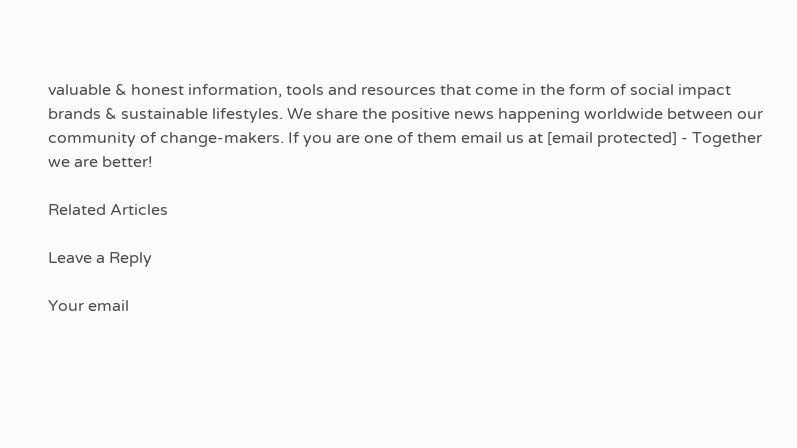valuable & honest information, tools and resources that come in the form of social impact brands & sustainable lifestyles. We share the positive news happening worldwide between our community of change-makers. If you are one of them email us at [email protected] - Together we are better!

Related Articles

Leave a Reply

Your email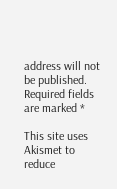address will not be published. Required fields are marked *

This site uses Akismet to reduce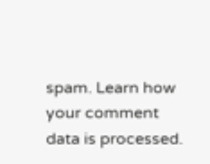spam. Learn how your comment data is processed.